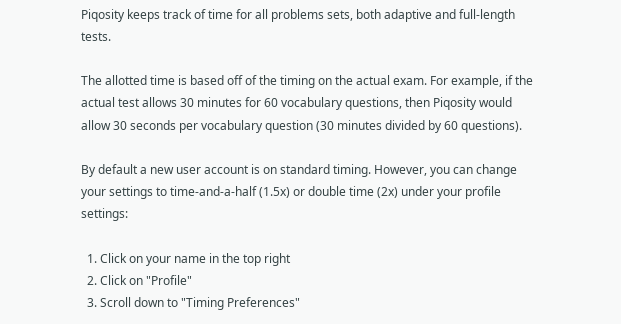Piqosity keeps track of time for all problems sets, both adaptive and full-length tests.

The allotted time is based off of the timing on the actual exam. For example, if the actual test allows 30 minutes for 60 vocabulary questions, then Piqosity would allow 30 seconds per vocabulary question (30 minutes divided by 60 questions).

By default a new user account is on standard timing. However, you can change your settings to time-and-a-half (1.5x) or double time (2x) under your profile settings:

  1. Click on your name in the top right
  2. Click on "Profile"
  3. Scroll down to "Timing Preferences"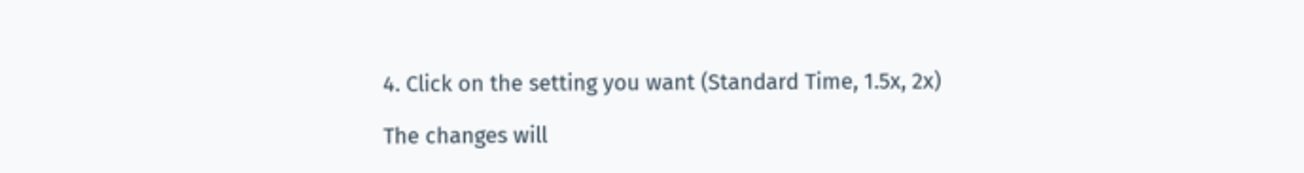4. Click on the setting you want (Standard Time, 1.5x, 2x)

The changes will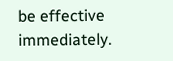be effective immediately.